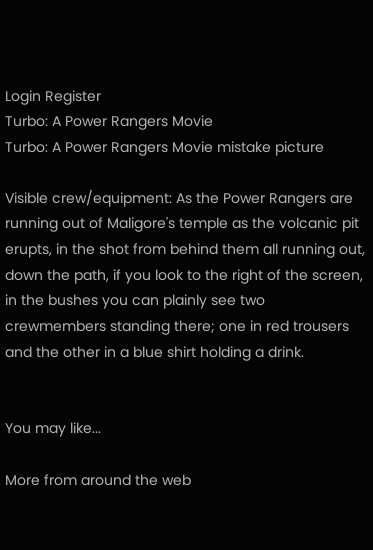Login Register
Turbo: A Power Rangers Movie
Turbo: A Power Rangers Movie mistake picture

Visible crew/equipment: As the Power Rangers are running out of Maligore's temple as the volcanic pit erupts, in the shot from behind them all running out, down the path, if you look to the right of the screen, in the bushes you can plainly see two crewmembers standing there; one in red trousers and the other in a blue shirt holding a drink.


You may like...

More from around the web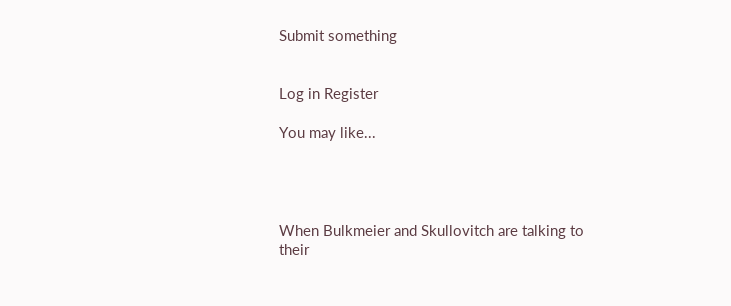Submit something


Log in Register

You may like...




When Bulkmeier and Skullovitch are talking to their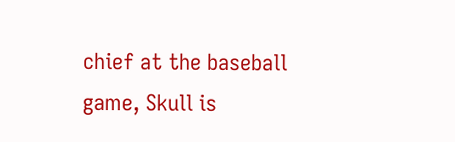chief at the baseball game, Skull is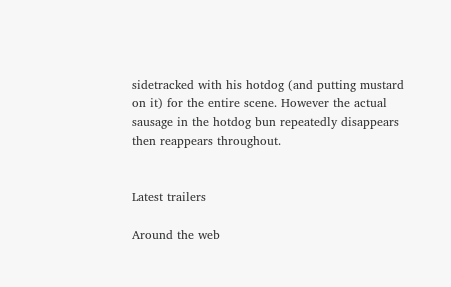sidetracked with his hotdog (and putting mustard on it) for the entire scene. However the actual sausage in the hotdog bun repeatedly disappears then reappears throughout.


Latest trailers

Around the web